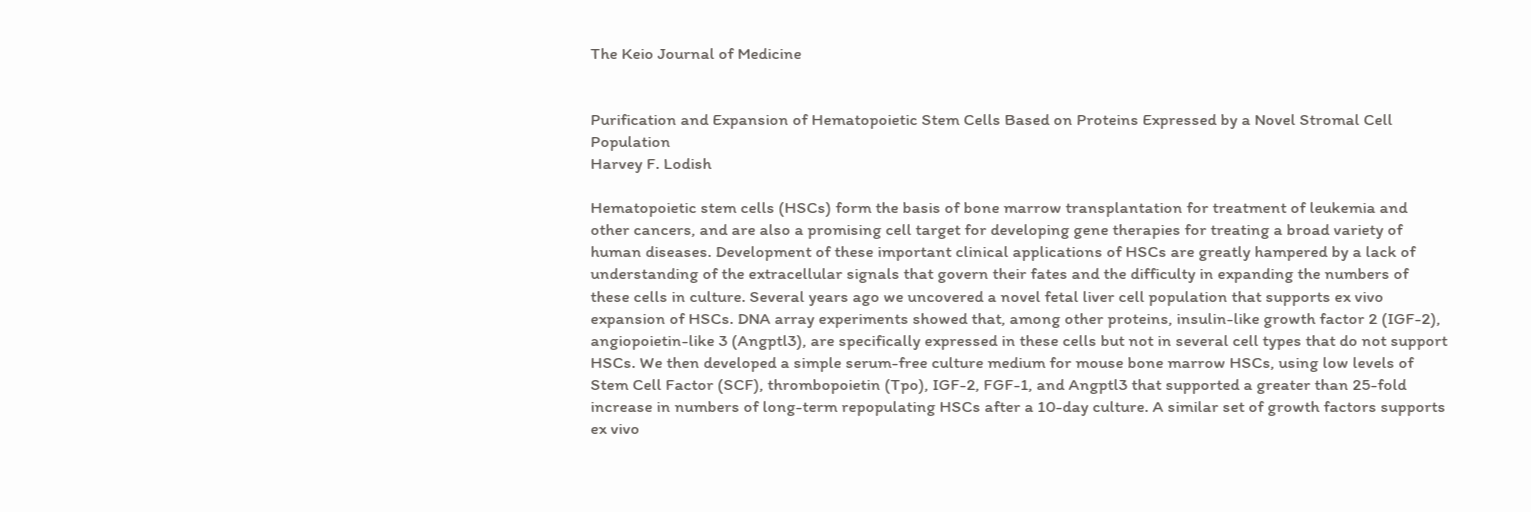The Keio Journal of Medicine


Purification and Expansion of Hematopoietic Stem Cells Based on Proteins Expressed by a Novel Stromal Cell Population
Harvey F. Lodish

Hematopoietic stem cells (HSCs) form the basis of bone marrow transplantation for treatment of leukemia and other cancers, and are also a promising cell target for developing gene therapies for treating a broad variety of human diseases. Development of these important clinical applications of HSCs are greatly hampered by a lack of understanding of the extracellular signals that govern their fates and the difficulty in expanding the numbers of these cells in culture. Several years ago we uncovered a novel fetal liver cell population that supports ex vivo expansion of HSCs. DNA array experiments showed that, among other proteins, insulin-like growth factor 2 (IGF-2), angiopoietin-like 3 (Angptl3), are specifically expressed in these cells but not in several cell types that do not support HSCs. We then developed a simple serum-free culture medium for mouse bone marrow HSCs, using low levels of Stem Cell Factor (SCF), thrombopoietin (Tpo), IGF-2, FGF-1, and Angptl3 that supported a greater than 25-fold increase in numbers of long-term repopulating HSCs after a 10-day culture. A similar set of growth factors supports ex vivo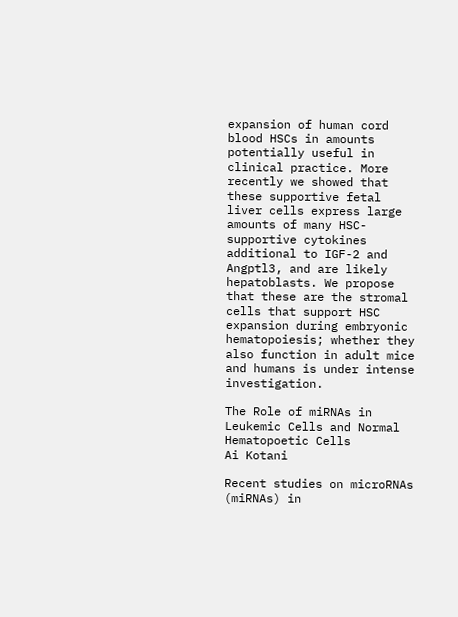expansion of human cord blood HSCs in amounts potentially useful in clinical practice. More recently we showed that these supportive fetal liver cells express large amounts of many HSC-supportive cytokines additional to IGF-2 and Angptl3, and are likely hepatoblasts. We propose that these are the stromal cells that support HSC expansion during embryonic hematopoiesis; whether they also function in adult mice and humans is under intense investigation.

The Role of miRNAs in Leukemic Cells and Normal Hematopoetic Cells
Ai Kotani

Recent studies on microRNAs (miRNAs) in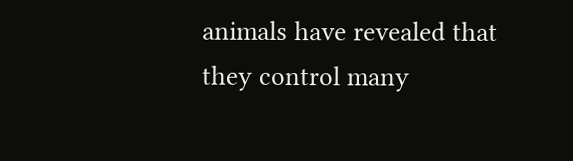animals have revealed that they control many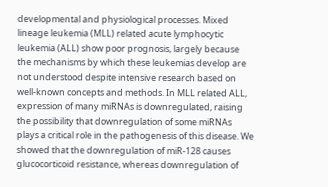developmental and physiological processes. Mixed lineage leukemia (MLL) related acute lymphocytic leukemia (ALL) show poor prognosis, largely because the mechanisms by which these leukemias develop are not understood despite intensive research based on well-known concepts and methods. In MLL related ALL, expression of many miRNAs is downregulated, raising the possibility that downregulation of some miRNAs plays a critical role in the pathogenesis of this disease. We showed that the downregulation of miR-128 causes glucocorticoid resistance, whereas downregulation of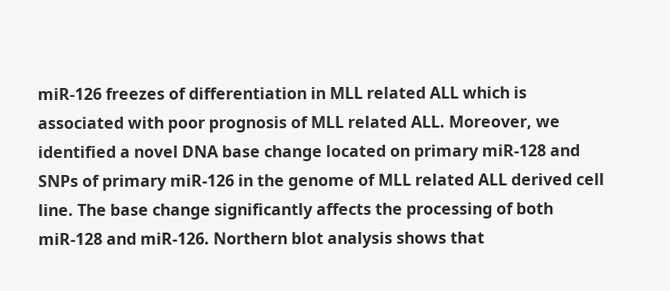miR-126 freezes of differentiation in MLL related ALL which is associated with poor prognosis of MLL related ALL. Moreover, we identified a novel DNA base change located on primary miR-128 and SNPs of primary miR-126 in the genome of MLL related ALL derived cell line. The base change significantly affects the processing of both miR-128 and miR-126. Northern blot analysis shows that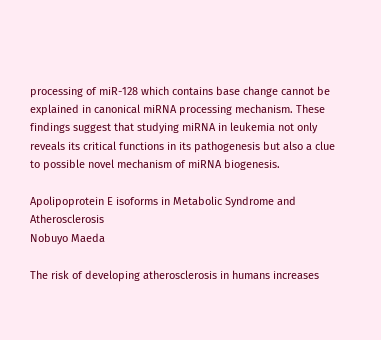processing of miR-128 which contains base change cannot be explained in canonical miRNA processing mechanism. These findings suggest that studying miRNA in leukemia not only reveals its critical functions in its pathogenesis but also a clue to possible novel mechanism of miRNA biogenesis.

Apolipoprotein E isoforms in Metabolic Syndrome and Atherosclerosis
Nobuyo Maeda

The risk of developing atherosclerosis in humans increases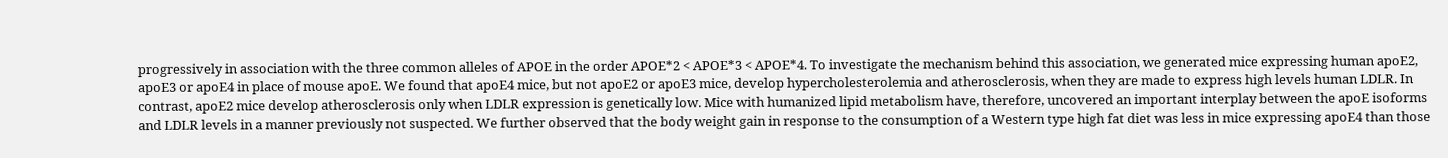progressively in association with the three common alleles of APOE in the order APOE*2 < APOE*3 < APOE*4. To investigate the mechanism behind this association, we generated mice expressing human apoE2, apoE3 or apoE4 in place of mouse apoE. We found that apoE4 mice, but not apoE2 or apoE3 mice, develop hypercholesterolemia and atherosclerosis, when they are made to express high levels human LDLR. In contrast, apoE2 mice develop atherosclerosis only when LDLR expression is genetically low. Mice with humanized lipid metabolism have, therefore, uncovered an important interplay between the apoE isoforms and LDLR levels in a manner previously not suspected. We further observed that the body weight gain in response to the consumption of a Western type high fat diet was less in mice expressing apoE4 than those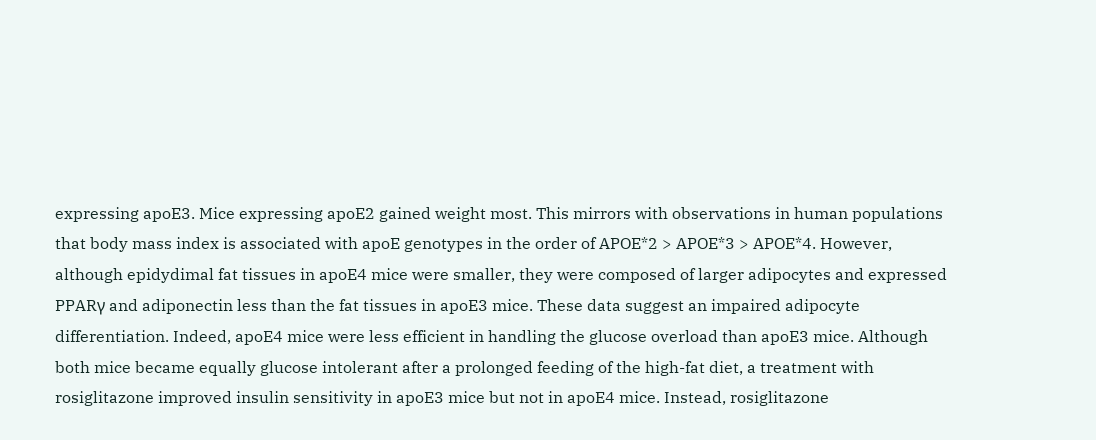expressing apoE3. Mice expressing apoE2 gained weight most. This mirrors with observations in human populations that body mass index is associated with apoE genotypes in the order of APOE*2 > APOE*3 > APOE*4. However, although epidydimal fat tissues in apoE4 mice were smaller, they were composed of larger adipocytes and expressed PPARγ and adiponectin less than the fat tissues in apoE3 mice. These data suggest an impaired adipocyte differentiation. Indeed, apoE4 mice were less efficient in handling the glucose overload than apoE3 mice. Although both mice became equally glucose intolerant after a prolonged feeding of the high-fat diet, a treatment with rosiglitazone improved insulin sensitivity in apoE3 mice but not in apoE4 mice. Instead, rosiglitazone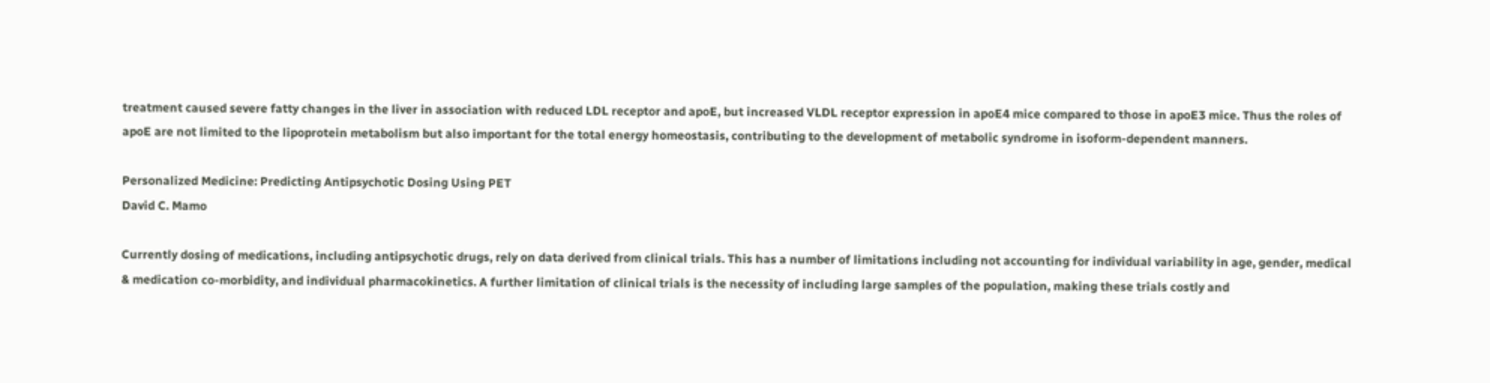treatment caused severe fatty changes in the liver in association with reduced LDL receptor and apoE, but increased VLDL receptor expression in apoE4 mice compared to those in apoE3 mice. Thus the roles of apoE are not limited to the lipoprotein metabolism but also important for the total energy homeostasis, contributing to the development of metabolic syndrome in isoform-dependent manners.

Personalized Medicine: Predicting Antipsychotic Dosing Using PET
David C. Mamo

Currently dosing of medications, including antipsychotic drugs, rely on data derived from clinical trials. This has a number of limitations including not accounting for individual variability in age, gender, medical & medication co-morbidity, and individual pharmacokinetics. A further limitation of clinical trials is the necessity of including large samples of the population, making these trials costly and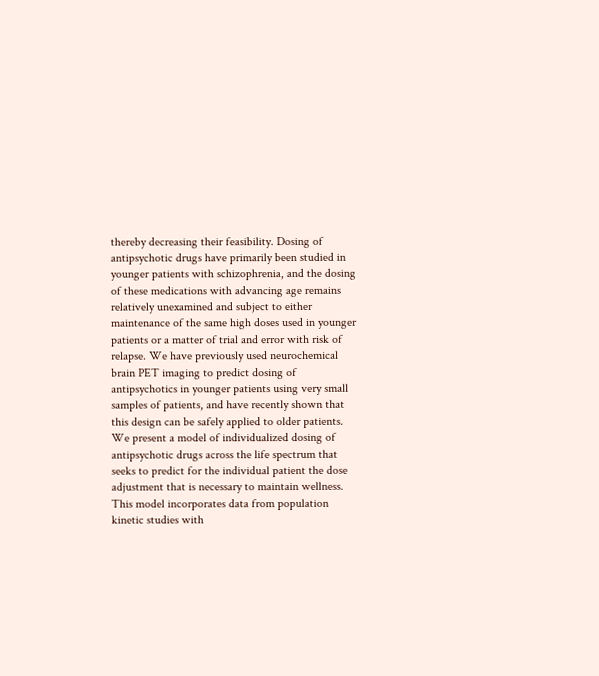thereby decreasing their feasibility. Dosing of antipsychotic drugs have primarily been studied in younger patients with schizophrenia, and the dosing of these medications with advancing age remains relatively unexamined and subject to either maintenance of the same high doses used in younger patients or a matter of trial and error with risk of relapse. We have previously used neurochemical brain PET imaging to predict dosing of antipsychotics in younger patients using very small samples of patients, and have recently shown that this design can be safely applied to older patients. We present a model of individualized dosing of antipsychotic drugs across the life spectrum that seeks to predict for the individual patient the dose adjustment that is necessary to maintain wellness. This model incorporates data from population kinetic studies with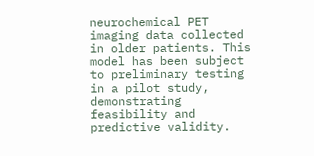neurochemical PET imaging data collected in older patients. This model has been subject to preliminary testing in a pilot study, demonstrating feasibility and predictive validity.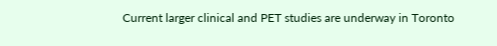Current larger clinical and PET studies are underway in Toronto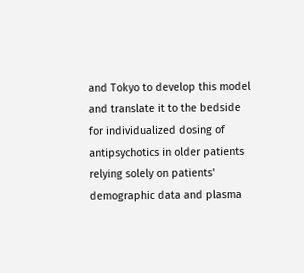and Tokyo to develop this model and translate it to the bedside for individualized dosing of antipsychotics in older patients relying solely on patients' demographic data and plasma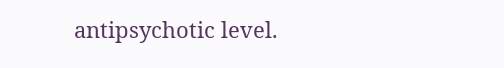antipsychotic level.